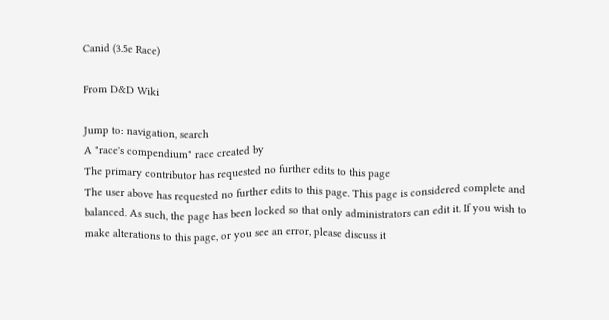Canid (3.5e Race)

From D&D Wiki

Jump to: navigation, search
A "race's compendium" race created by
The primary contributor has requested no further edits to this page
The user above has requested no further edits to this page. This page is considered complete and balanced. As such, the page has been locked so that only administrators can edit it. If you wish to make alterations to this page, or you see an error, please discuss it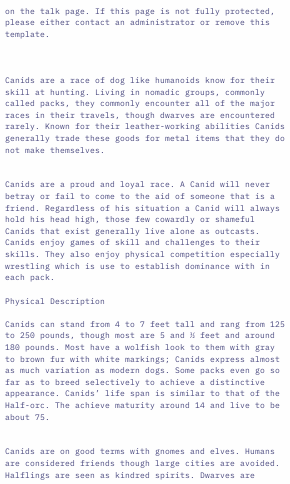on the talk page. If this page is not fully protected, please either contact an administrator or remove this template.



Canids are a race of dog like humanoids know for their skill at hunting. Living in nomadic groups, commonly called packs, they commonly encounter all of the major races in their travels, though dwarves are encountered rarely. Known for their leather-working abilities Canids generally trade these goods for metal items that they do not make themselves.


Canids are a proud and loyal race. A Canid will never betray or fail to come to the aid of someone that is a friend. Regardless of his situation a Canid will always hold his head high, those few cowardly or shameful Canids that exist generally live alone as outcasts. Canids enjoy games of skill and challenges to their skills. They also enjoy physical competition especially wrestling which is use to establish dominance with in each pack.

Physical Description

Canids can stand from 4 to 7 feet tall and rang from 125 to 250 pounds, though most are 5 and ½ feet and around 180 pounds. Most have a wolfish look to them with gray to brown fur with white markings; Canids express almost as much variation as modern dogs. Some packs even go so far as to breed selectively to achieve a distinctive appearance. Canids’ life span is similar to that of the Half-orc. The achieve maturity around 14 and live to be about 75.


Canids are on good terms with gnomes and elves. Humans are considered friends though large cities are avoided. Halflings are seen as kindred spirits. Dwarves are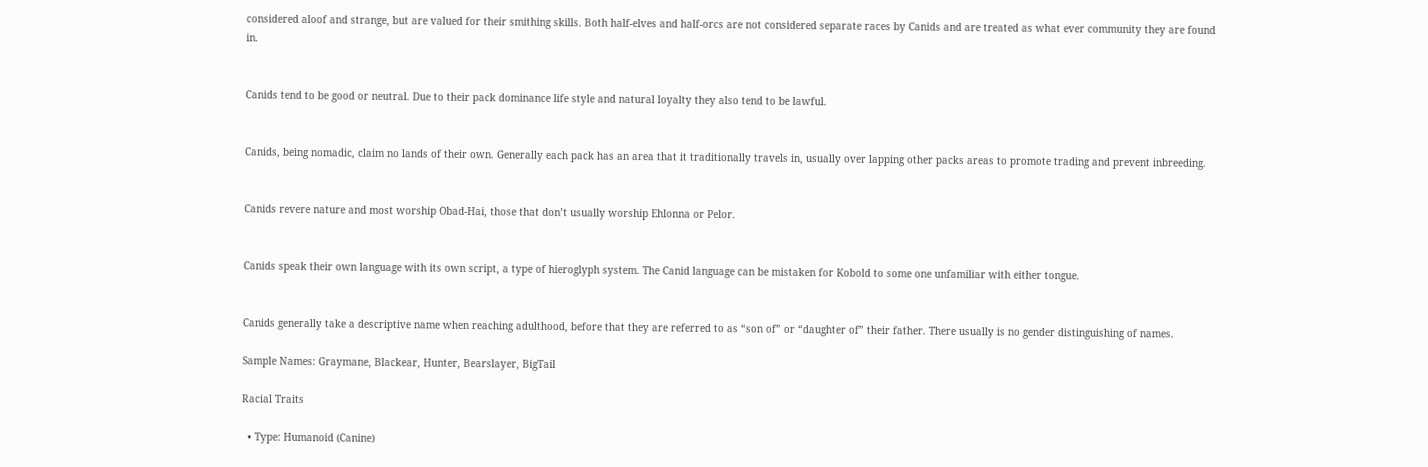considered aloof and strange, but are valued for their smithing skills. Both half-elves and half-orcs are not considered separate races by Canids and are treated as what ever community they are found in.


Canids tend to be good or neutral. Due to their pack dominance life style and natural loyalty they also tend to be lawful.


Canids, being nomadic, claim no lands of their own. Generally each pack has an area that it traditionally travels in, usually over lapping other packs areas to promote trading and prevent inbreeding.


Canids revere nature and most worship Obad-Hai, those that don’t usually worship Ehlonna or Pelor.


Canids speak their own language with its own script, a type of hieroglyph system. The Canid language can be mistaken for Kobold to some one unfamiliar with either tongue.


Canids generally take a descriptive name when reaching adulthood, before that they are referred to as “son of” or “daughter of” their father. There usually is no gender distinguishing of names.

Sample Names: Graymane, Blackear, Hunter, Bearslayer, BigTail

Racial Traits

  • Type: Humanoid (Canine)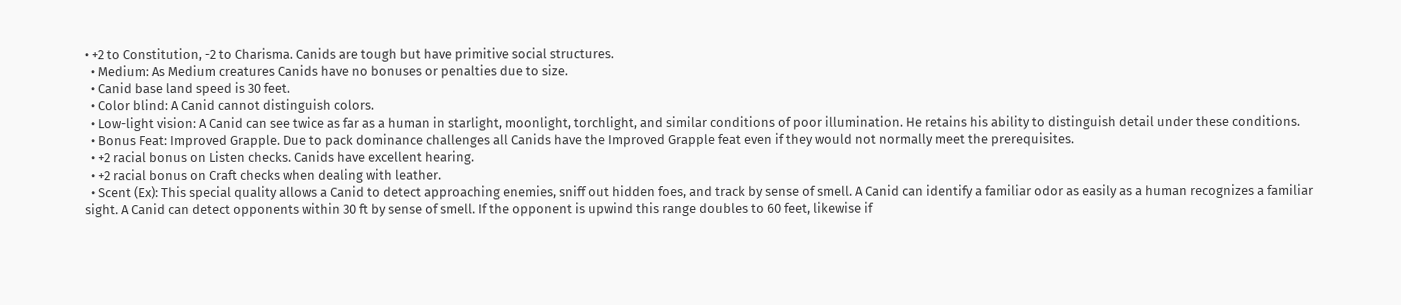• +2 to Constitution, -2 to Charisma. Canids are tough but have primitive social structures.
  • Medium: As Medium creatures Canids have no bonuses or penalties due to size.
  • Canid base land speed is 30 feet.
  • Color blind: A Canid cannot distinguish colors.
  • Low-light vision: A Canid can see twice as far as a human in starlight, moonlight, torchlight, and similar conditions of poor illumination. He retains his ability to distinguish detail under these conditions.
  • Bonus Feat: Improved Grapple. Due to pack dominance challenges all Canids have the Improved Grapple feat even if they would not normally meet the prerequisites.
  • +2 racial bonus on Listen checks. Canids have excellent hearing.
  • +2 racial bonus on Craft checks when dealing with leather.
  • Scent (Ex): This special quality allows a Canid to detect approaching enemies, sniff out hidden foes, and track by sense of smell. A Canid can identify a familiar odor as easily as a human recognizes a familiar sight. A Canid can detect opponents within 30 ft by sense of smell. If the opponent is upwind this range doubles to 60 feet, likewise if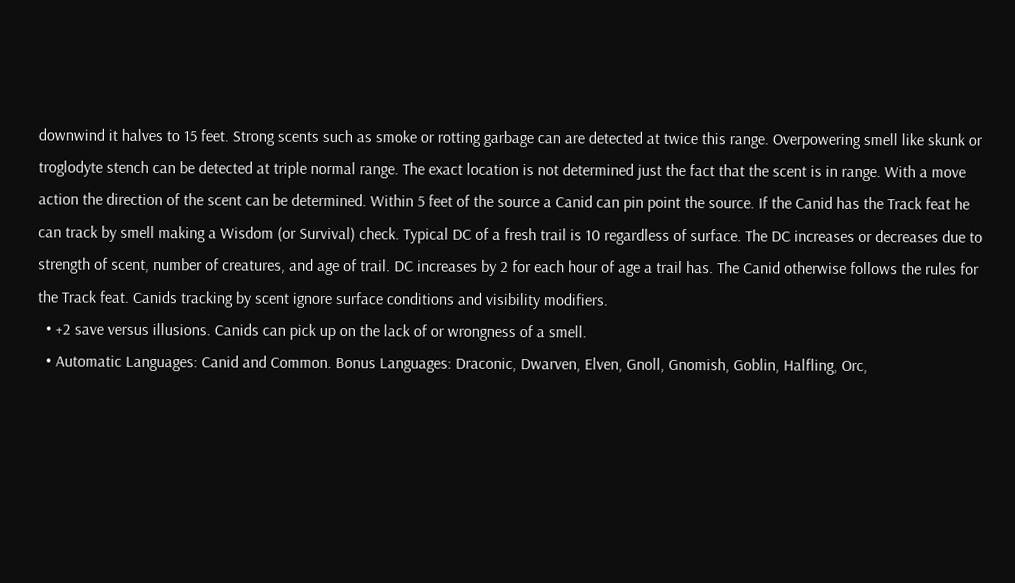downwind it halves to 15 feet. Strong scents such as smoke or rotting garbage can are detected at twice this range. Overpowering smell like skunk or troglodyte stench can be detected at triple normal range. The exact location is not determined just the fact that the scent is in range. With a move action the direction of the scent can be determined. Within 5 feet of the source a Canid can pin point the source. If the Canid has the Track feat he can track by smell making a Wisdom (or Survival) check. Typical DC of a fresh trail is 10 regardless of surface. The DC increases or decreases due to strength of scent, number of creatures, and age of trail. DC increases by 2 for each hour of age a trail has. The Canid otherwise follows the rules for the Track feat. Canids tracking by scent ignore surface conditions and visibility modifiers.
  • +2 save versus illusions. Canids can pick up on the lack of or wrongness of a smell.
  • Automatic Languages: Canid and Common. Bonus Languages: Draconic, Dwarven, Elven, Gnoll, Gnomish, Goblin, Halfling, Orc,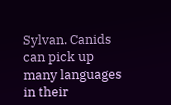Sylvan. Canids can pick up many languages in their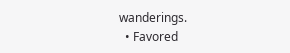wanderings.
  • Favored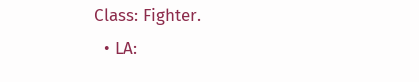Class: Fighter.
  • LA: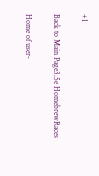+1

Back to Main Page3.5e HomebrewRaces

Home of user-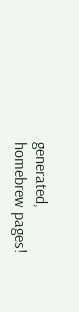generated,
homebrew pages!